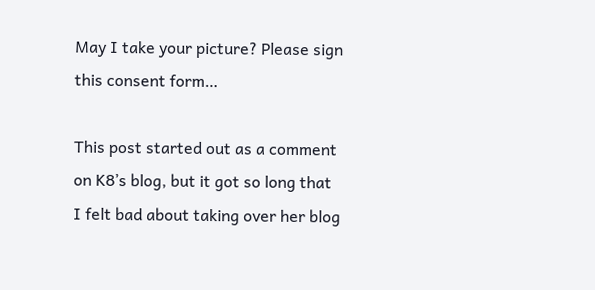May I take your picture? Please sign this consent form…

This post started out as a comment on K8’s blog, but it got so long that I felt bad about taking over her blog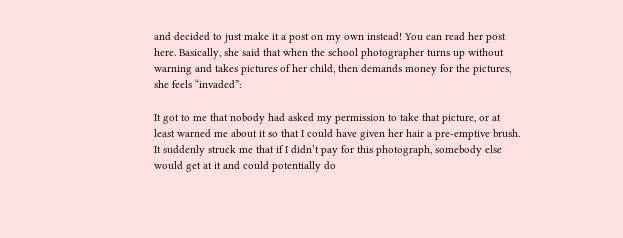and decided to just make it a post on my own instead! You can read her post here. Basically, she said that when the school photographer turns up without warning and takes pictures of her child, then demands money for the pictures, she feels “invaded”:

It got to me that nobody had asked my permission to take that picture, or at least warned me about it so that I could have given her hair a pre-emptive brush.  It suddenly struck me that if I didn’t pay for this photograph, somebody else would get at it and could potentially do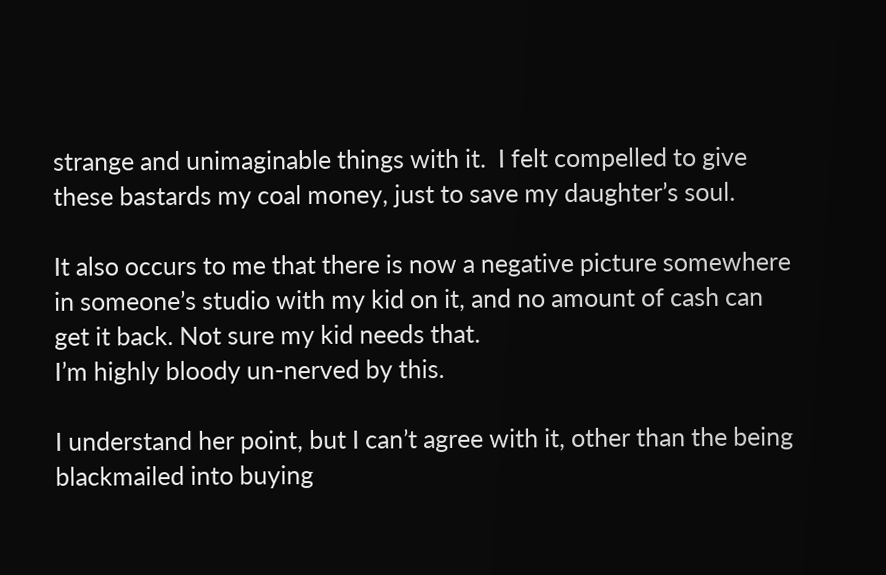strange and unimaginable things with it.  I felt compelled to give these bastards my coal money, just to save my daughter’s soul.

It also occurs to me that there is now a negative picture somewhere in someone’s studio with my kid on it, and no amount of cash can get it back. Not sure my kid needs that.
I’m highly bloody un-nerved by this.

I understand her point, but I can’t agree with it, other than the being blackmailed into buying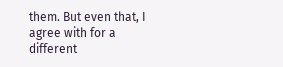them. But even that, I agree with for a different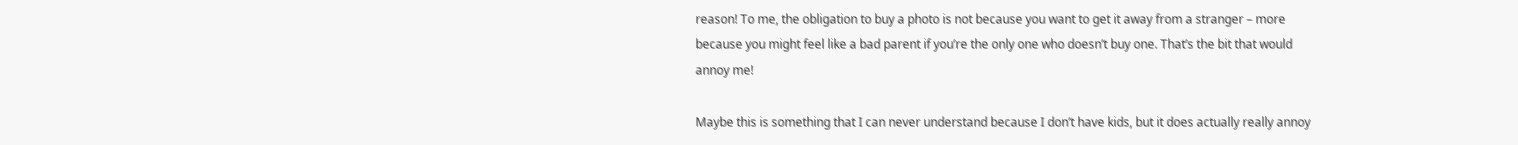reason! To me, the obligation to buy a photo is not because you want to get it away from a stranger – more because you might feel like a bad parent if you’re the only one who doesn’t buy one. That’s the bit that would annoy me!

Maybe this is something that I can never understand because I don’t have kids, but it does actually really annoy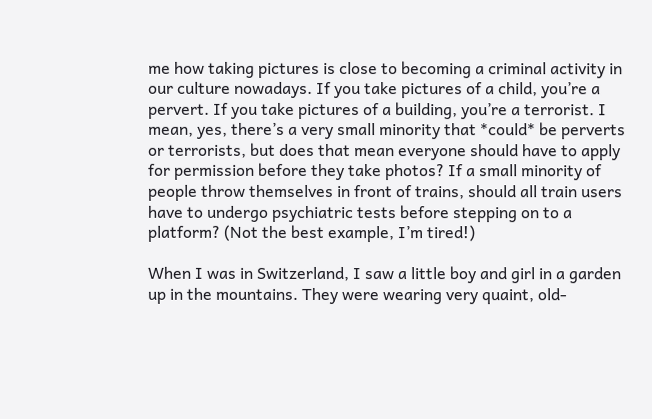me how taking pictures is close to becoming a criminal activity in our culture nowadays. If you take pictures of a child, you’re a pervert. If you take pictures of a building, you’re a terrorist. I mean, yes, there’s a very small minority that *could* be perverts or terrorists, but does that mean everyone should have to apply for permission before they take photos? If a small minority of people throw themselves in front of trains, should all train users have to undergo psychiatric tests before stepping on to a platform? (Not the best example, I’m tired!)

When I was in Switzerland, I saw a little boy and girl in a garden up in the mountains. They were wearing very quaint, old-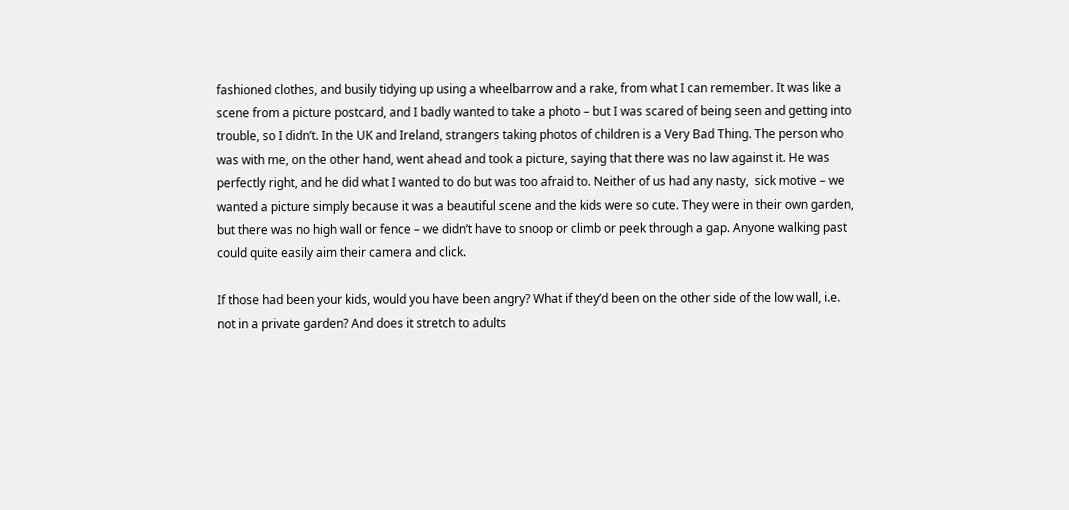fashioned clothes, and busily tidying up using a wheelbarrow and a rake, from what I can remember. It was like a scene from a picture postcard, and I badly wanted to take a photo – but I was scared of being seen and getting into trouble, so I didn’t. In the UK and Ireland, strangers taking photos of children is a Very Bad Thing. The person who was with me, on the other hand, went ahead and took a picture, saying that there was no law against it. He was perfectly right, and he did what I wanted to do but was too afraid to. Neither of us had any nasty,  sick motive – we wanted a picture simply because it was a beautiful scene and the kids were so cute. They were in their own garden, but there was no high wall or fence – we didn’t have to snoop or climb or peek through a gap. Anyone walking past could quite easily aim their camera and click.

If those had been your kids, would you have been angry? What if they’d been on the other side of the low wall, i.e. not in a private garden? And does it stretch to adults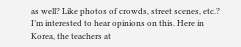as well? Like photos of crowds, street scenes, etc.? I’m interested to hear opinions on this. Here in Korea, the teachers at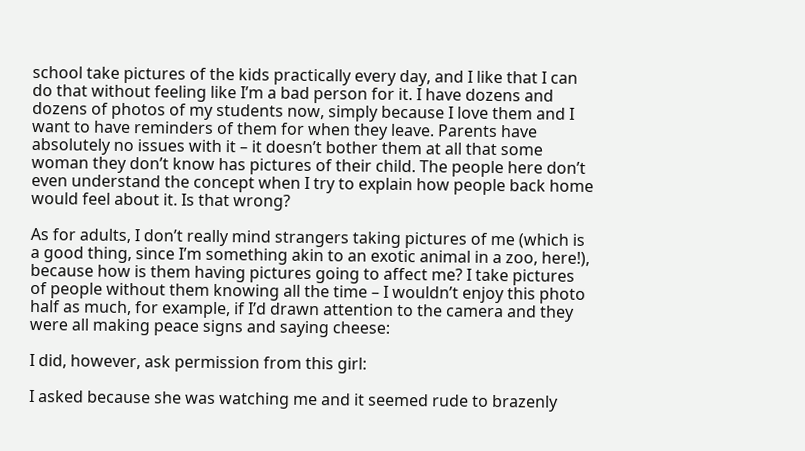school take pictures of the kids practically every day, and I like that I can do that without feeling like I’m a bad person for it. I have dozens and dozens of photos of my students now, simply because I love them and I want to have reminders of them for when they leave. Parents have absolutely no issues with it – it doesn’t bother them at all that some woman they don’t know has pictures of their child. The people here don’t even understand the concept when I try to explain how people back home would feel about it. Is that wrong?

As for adults, I don’t really mind strangers taking pictures of me (which is a good thing, since I’m something akin to an exotic animal in a zoo, here!), because how is them having pictures going to affect me? I take pictures of people without them knowing all the time – I wouldn’t enjoy this photo half as much, for example, if I’d drawn attention to the camera and they were all making peace signs and saying cheese:

I did, however, ask permission from this girl:

I asked because she was watching me and it seemed rude to brazenly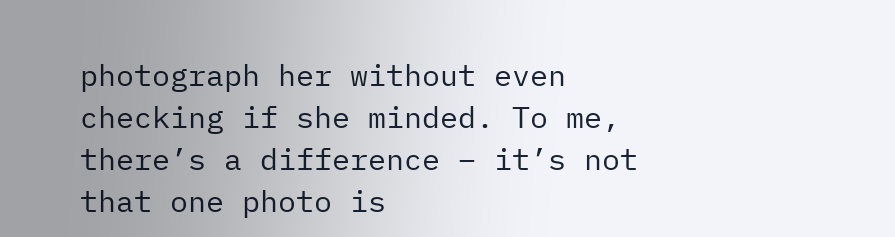photograph her without even checking if she minded. To me, there’s a difference – it’s not that one photo is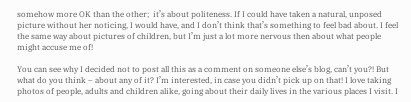somehow more OK than the other;  it’s about politeness. If I could have taken a natural, unposed picture without her noticing, I would have, and I don’t think that’s something to feel bad about. I feel the same way about pictures of children, but I’m just a lot more nervous then about what people might accuse me of!

You can see why I decided not to post all this as a comment on someone else’s blog, can’t you?! But what do you think – about any of it? I’m interested, in case you didn’t pick up on that! I love taking photos of people, adults and children alike, going about their daily lives in the various places I visit. I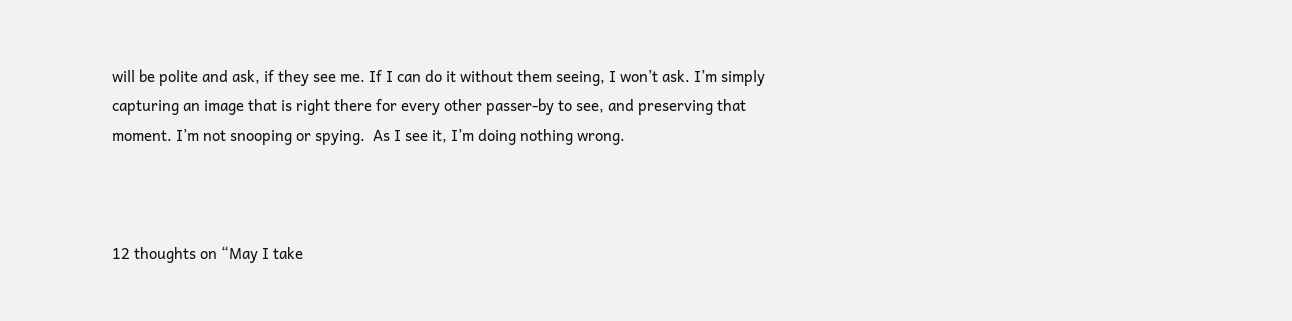will be polite and ask, if they see me. If I can do it without them seeing, I won’t ask. I’m simply capturing an image that is right there for every other passer-by to see, and preserving that moment. I’m not snooping or spying.  As I see it, I’m doing nothing wrong.



12 thoughts on “May I take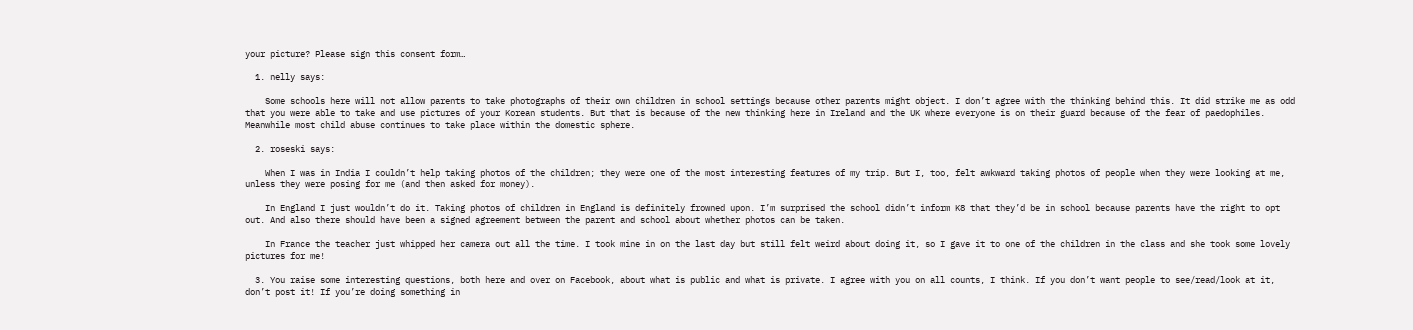your picture? Please sign this consent form…

  1. nelly says:

    Some schools here will not allow parents to take photographs of their own children in school settings because other parents might object. I don’t agree with the thinking behind this. It did strike me as odd that you were able to take and use pictures of your Korean students. But that is because of the new thinking here in Ireland and the UK where everyone is on their guard because of the fear of paedophiles. Meanwhile most child abuse continues to take place within the domestic sphere.

  2. roseski says:

    When I was in India I couldn’t help taking photos of the children; they were one of the most interesting features of my trip. But I, too, felt awkward taking photos of people when they were looking at me, unless they were posing for me (and then asked for money).

    In England I just wouldn’t do it. Taking photos of children in England is definitely frowned upon. I’m surprised the school didn’t inform K8 that they’d be in school because parents have the right to opt out. And also there should have been a signed agreement between the parent and school about whether photos can be taken.

    In France the teacher just whipped her camera out all the time. I took mine in on the last day but still felt weird about doing it, so I gave it to one of the children in the class and she took some lovely pictures for me!

  3. You raise some interesting questions, both here and over on Facebook, about what is public and what is private. I agree with you on all counts, I think. If you don’t want people to see/read/look at it, don’t post it! If you’re doing something in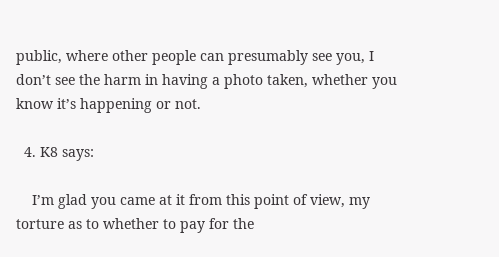public, where other people can presumably see you, I don’t see the harm in having a photo taken, whether you know it’s happening or not.

  4. K8 says:

    I’m glad you came at it from this point of view, my torture as to whether to pay for the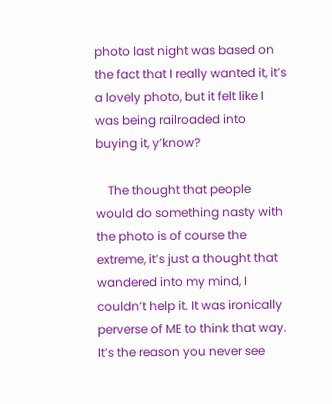photo last night was based on the fact that I really wanted it, it’s a lovely photo, but it felt like I was being railroaded into buying it, y’know?

    The thought that people would do something nasty with the photo is of course the extreme, it’s just a thought that wandered into my mind, I couldn’t help it. It was ironically perverse of ME to think that way. It’s the reason you never see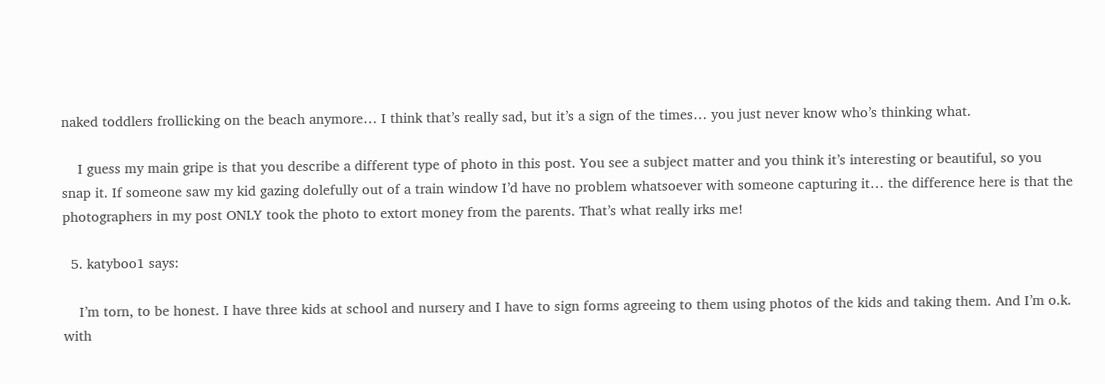naked toddlers frollicking on the beach anymore… I think that’s really sad, but it’s a sign of the times… you just never know who’s thinking what.

    I guess my main gripe is that you describe a different type of photo in this post. You see a subject matter and you think it’s interesting or beautiful, so you snap it. If someone saw my kid gazing dolefully out of a train window I’d have no problem whatsoever with someone capturing it… the difference here is that the photographers in my post ONLY took the photo to extort money from the parents. That’s what really irks me!

  5. katyboo1 says:

    I’m torn, to be honest. I have three kids at school and nursery and I have to sign forms agreeing to them using photos of the kids and taking them. And I’m o.k. with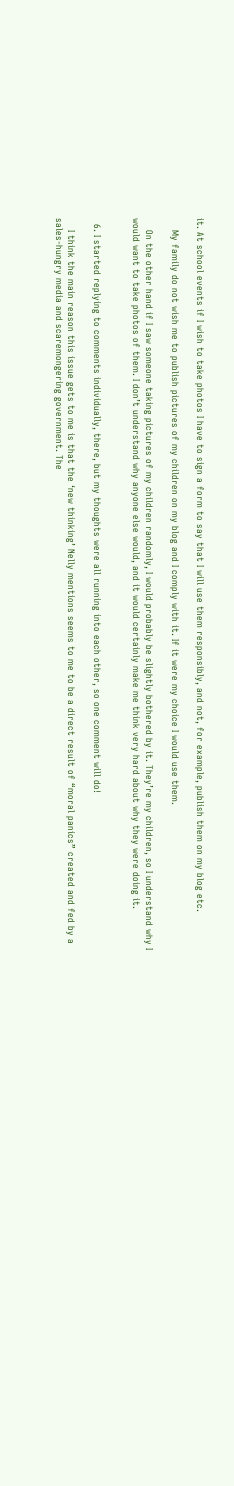it. At school events if I wish to take photos I have to sign a form to say that I will use them responsibly, and not, for example, publish them on my blog etc.

    My family do not wish me to publish pictures of my children on my blog and I comply with it. If it were my choice I would use them.

    On the other hand if I saw someone taking pictures of my children randomly, I would probably be slightly bothered by it. They’re my children, so I understand why I would want to take photos of them. I don’t understand why anyone else would, and it would certainly make me think very hard about why they were doing it.


  6. I started replying to comments individually, there, but my thoughts were all running into each other, so one comment will do!

    I think the main reason this issue gets to me is that the ‘new thinking’ Nelly mentions seems to me to be a direct result of “moral panics” created and fed by a sales-hungry media and scaremongering government. The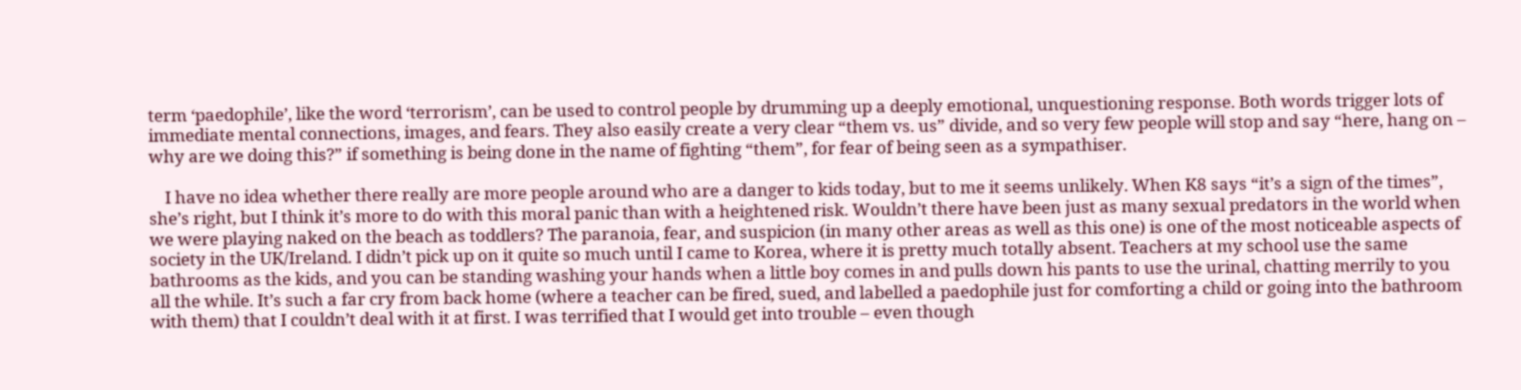term ‘paedophile’, like the word ‘terrorism’, can be used to control people by drumming up a deeply emotional, unquestioning response. Both words trigger lots of immediate mental connections, images, and fears. They also easily create a very clear “them vs. us” divide, and so very few people will stop and say “here, hang on – why are we doing this?” if something is being done in the name of fighting “them”, for fear of being seen as a sympathiser.

    I have no idea whether there really are more people around who are a danger to kids today, but to me it seems unlikely. When K8 says “it’s a sign of the times”, she’s right, but I think it’s more to do with this moral panic than with a heightened risk. Wouldn’t there have been just as many sexual predators in the world when we were playing naked on the beach as toddlers? The paranoia, fear, and suspicion (in many other areas as well as this one) is one of the most noticeable aspects of society in the UK/Ireland. I didn’t pick up on it quite so much until I came to Korea, where it is pretty much totally absent. Teachers at my school use the same bathrooms as the kids, and you can be standing washing your hands when a little boy comes in and pulls down his pants to use the urinal, chatting merrily to you all the while. It’s such a far cry from back home (where a teacher can be fired, sued, and labelled a paedophile just for comforting a child or going into the bathroom with them) that I couldn’t deal with it at first. I was terrified that I would get into trouble – even though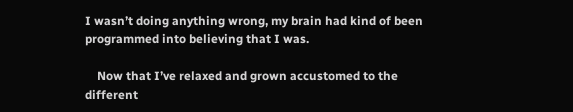I wasn’t doing anything wrong, my brain had kind of been programmed into believing that I was.

    Now that I’ve relaxed and grown accustomed to the different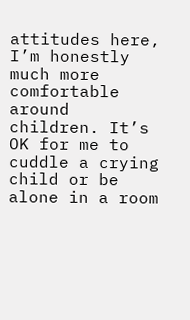attitudes here, I’m honestly much more comfortable around children. It’s OK for me to cuddle a crying child or be alone in a room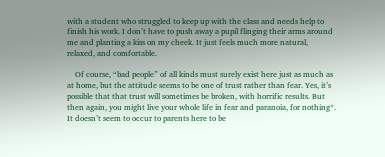with a student who struggled to keep up with the class and needs help to finish his work. I don’t have to push away a pupil flinging their arms around me and planting a kiss on my cheek. It just feels much more natural, relaxed, and comfortable.

    Of course, “bad people” of all kinds must surely exist here just as much as at home, but the attitude seems to be one of trust rather than fear. Yes, it’s possible that that trust will sometimes be broken, with horrific results. But then again, you might live your whole life in fear and paranoia, for nothing*. It doesn’t seem to occur to parents here to be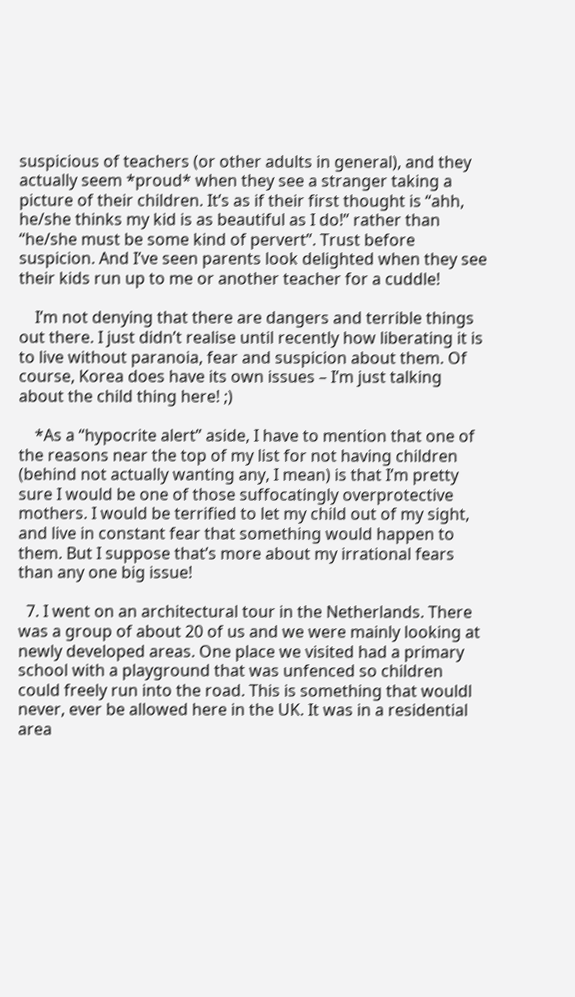suspicious of teachers (or other adults in general), and they actually seem *proud* when they see a stranger taking a picture of their children. It’s as if their first thought is “ahh, he/she thinks my kid is as beautiful as I do!” rather than “he/she must be some kind of pervert”. Trust before suspicion. And I’ve seen parents look delighted when they see their kids run up to me or another teacher for a cuddle!

    I’m not denying that there are dangers and terrible things out there. I just didn’t realise until recently how liberating it is to live without paranoia, fear and suspicion about them. Of course, Korea does have its own issues – I’m just talking about the child thing here! ;)

    *As a “hypocrite alert” aside, I have to mention that one of the reasons near the top of my list for not having children (behind not actually wanting any, I mean) is that I’m pretty sure I would be one of those suffocatingly overprotective mothers. I would be terrified to let my child out of my sight, and live in constant fear that something would happen to them. But I suppose that’s more about my irrational fears than any one big issue!

  7. I went on an architectural tour in the Netherlands. There was a group of about 20 of us and we were mainly looking at newly developed areas. One place we visited had a primary school with a playground that was unfenced so children could freely run into the road. This is something that wouldl never, ever be allowed here in the UK. It was in a residential area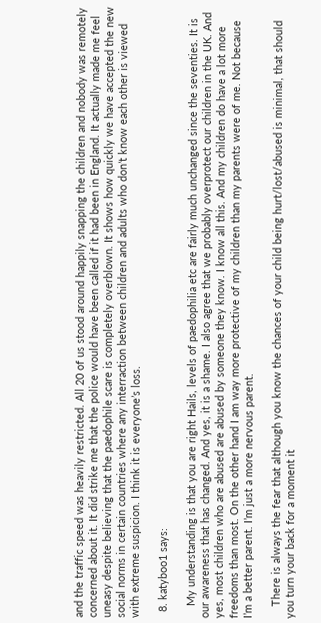and the traffic speed was heavily restricted. All 20 of us stood around happily snapping the children and nobody was remotely concerned about it. It did strike me that the police would have been called if it had been in England. It actually made me feel uneasy despite believing that the paedophile scare is completely overblown. It shows how quickly we have accepted the new social norms in certain countries where any interraction between children and adults who don’t know each other is viewed with extreme suspicion. I think it is everyone’s loss.

  8. katyboo1 says:

    My understanding is that you are right Hails, levels of paedophilia etc are fairly much unchanged since the seventies. It is our awareness that has changed. And yes, it is a shame. I also agree that we probably overprotect our children in the UK. And yes, most children who are abused are abused by someone they know. I know all this. And my children do have a lot more freedoms than most. On the other hand I am way more protective of my children than my parents were of me. Not because I’m a better parent. I’m just a more nervous parent.

    There is always the fear that although you know the chances of your child being hurt/lost/abused is minimal, that should you turn your back for a moment it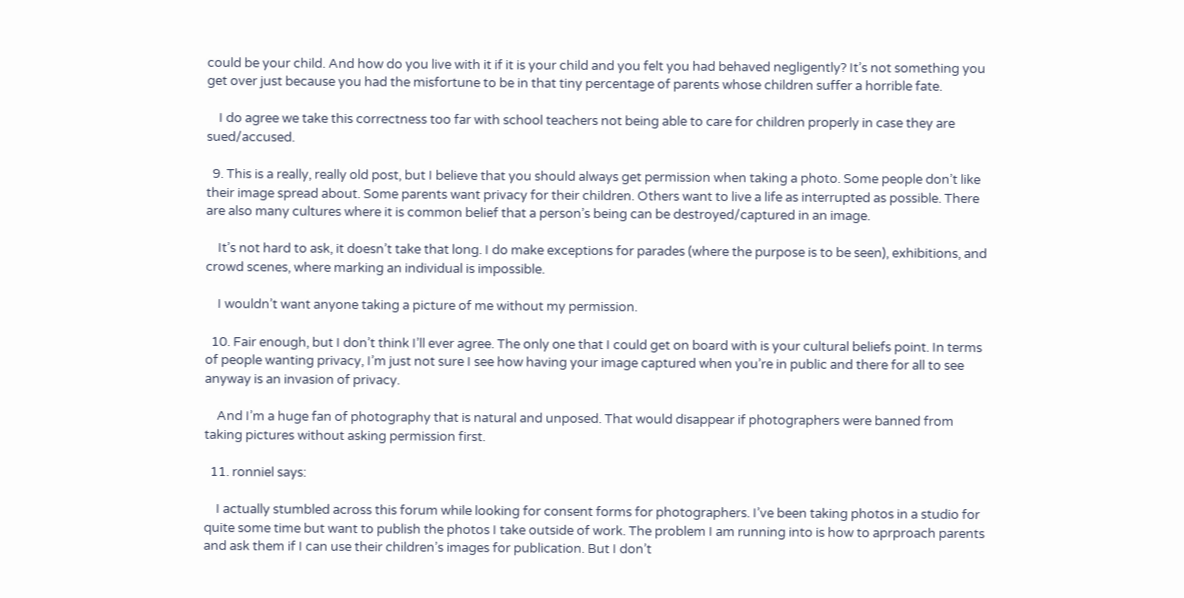could be your child. And how do you live with it if it is your child and you felt you had behaved negligently? It’s not something you get over just because you had the misfortune to be in that tiny percentage of parents whose children suffer a horrible fate.

    I do agree we take this correctness too far with school teachers not being able to care for children properly in case they are sued/accused.

  9. This is a really, really old post, but I believe that you should always get permission when taking a photo. Some people don’t like their image spread about. Some parents want privacy for their children. Others want to live a life as interrupted as possible. There are also many cultures where it is common belief that a person’s being can be destroyed/captured in an image.

    It’s not hard to ask, it doesn’t take that long. I do make exceptions for parades (where the purpose is to be seen), exhibitions, and crowd scenes, where marking an individual is impossible.

    I wouldn’t want anyone taking a picture of me without my permission.

  10. Fair enough, but I don’t think I’ll ever agree. The only one that I could get on board with is your cultural beliefs point. In terms of people wanting privacy, I’m just not sure I see how having your image captured when you’re in public and there for all to see anyway is an invasion of privacy.

    And I’m a huge fan of photography that is natural and unposed. That would disappear if photographers were banned from taking pictures without asking permission first.

  11. ronniel says:

    I actually stumbled across this forum while looking for consent forms for photographers. I’ve been taking photos in a studio for quite some time but want to publish the photos I take outside of work. The problem I am running into is how to aprproach parents and ask them if I can use their children’s images for publication. But I don’t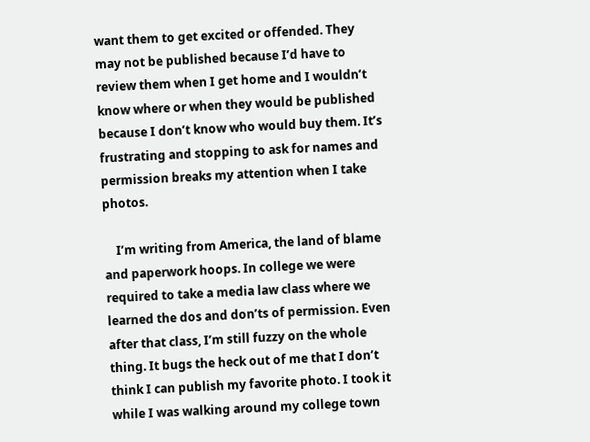want them to get excited or offended. They may not be published because I’d have to review them when I get home and I wouldn’t know where or when they would be published because I don’t know who would buy them. It’s frustrating and stopping to ask for names and permission breaks my attention when I take photos.

    I’m writing from America, the land of blame and paperwork hoops. In college we were required to take a media law class where we learned the dos and don’ts of permission. Even after that class, I’m still fuzzy on the whole thing. It bugs the heck out of me that I don’t think I can publish my favorite photo. I took it while I was walking around my college town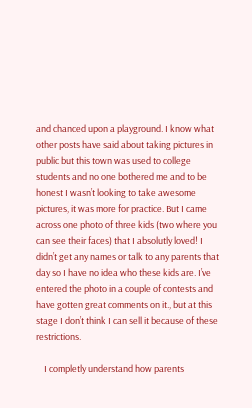and chanced upon a playground. I know what other posts have said about taking pictures in public but this town was used to college students and no one bothered me and to be honest I wasn’t looking to take awesome pictures, it was more for practice. But I came across one photo of three kids (two where you can see their faces) that I absolutly loved! I didn’t get any names or talk to any parents that day so I have no idea who these kids are. I’ve entered the photo in a couple of contests and have gotten great comments on it., but at this stage I don’t think I can sell it because of these restrictions.

    I completly understand how parents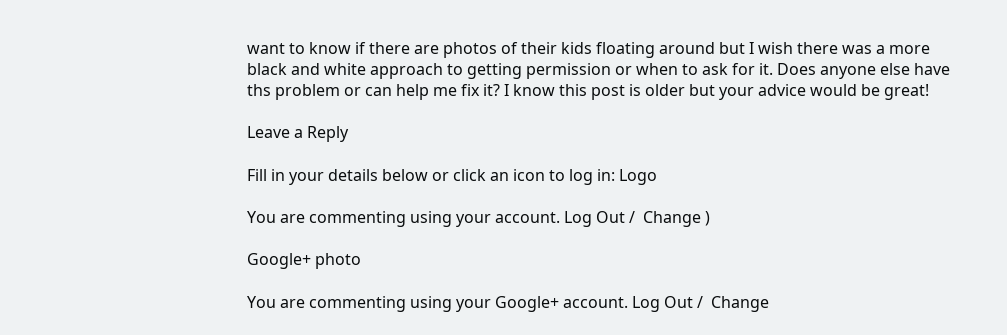want to know if there are photos of their kids floating around but I wish there was a more black and white approach to getting permission or when to ask for it. Does anyone else have ths problem or can help me fix it? I know this post is older but your advice would be great!

Leave a Reply

Fill in your details below or click an icon to log in: Logo

You are commenting using your account. Log Out /  Change )

Google+ photo

You are commenting using your Google+ account. Log Out /  Change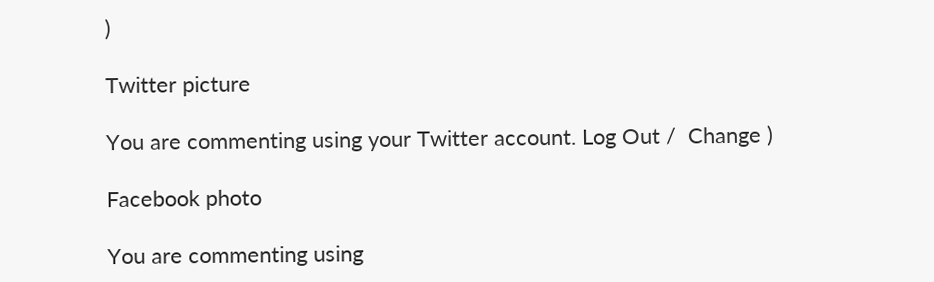)

Twitter picture

You are commenting using your Twitter account. Log Out /  Change )

Facebook photo

You are commenting using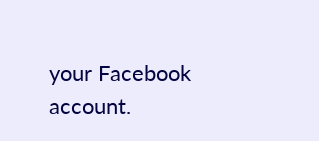your Facebook account.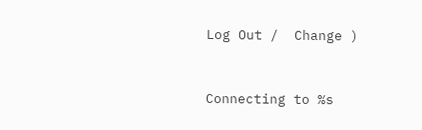Log Out /  Change )


Connecting to %s